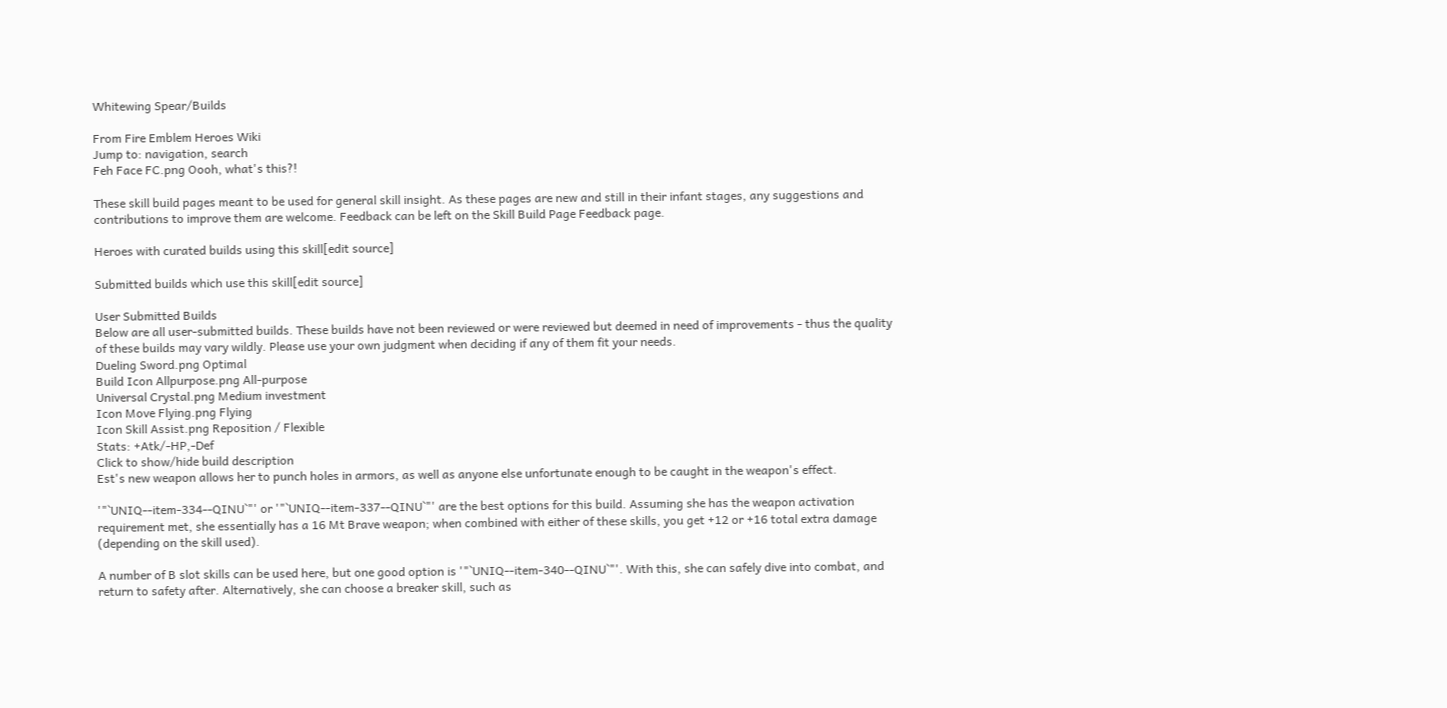Whitewing Spear/Builds

From Fire Emblem Heroes Wiki
Jump to: navigation, search
Feh Face FC.png Oooh, what's this?!

These skill build pages meant to be used for general skill insight. As these pages are new and still in their infant stages, any suggestions and contributions to improve them are welcome. Feedback can be left on the Skill Build Page Feedback page.

Heroes with curated builds using this skill[edit source]

Submitted builds which use this skill[edit source]

User Submitted Builds
Below are all user-submitted builds. These builds have not been reviewed or were reviewed but deemed in need of improvements - thus the quality of these builds may vary wildly. Please use your own judgment when deciding if any of them fit your needs.
Dueling Sword.png Optimal
Build Icon Allpurpose.png All-purpose
Universal Crystal.png Medium investment
Icon Move Flying.png Flying
Icon Skill Assist.png Reposition / Flexible
Stats: +Atk/-HP,-Def
Click to show/hide build description
Est's new weapon allows her to punch holes in armors, as well as anyone else unfortunate enough to be caught in the weapon's effect.

'"`UNIQ--item-334--QINU`"' or '"`UNIQ--item-337--QINU`"' are the best options for this build. Assuming she has the weapon activation requirement met, she essentially has a 16 Mt Brave weapon; when combined with either of these skills, you get +12 or +16 total extra damage (depending on the skill used).

A number of B slot skills can be used here, but one good option is '"`UNIQ--item-340--QINU`"'. With this, she can safely dive into combat, and return to safety after. Alternatively, she can choose a breaker skill, such as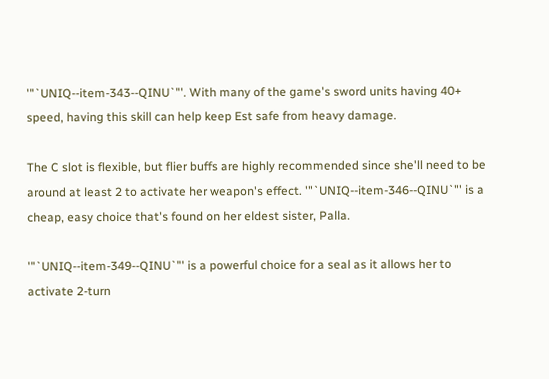'"`UNIQ--item-343--QINU`"'. With many of the game's sword units having 40+ speed, having this skill can help keep Est safe from heavy damage.

The C slot is flexible, but flier buffs are highly recommended since she'll need to be around at least 2 to activate her weapon's effect. '"`UNIQ--item-346--QINU`"' is a cheap, easy choice that's found on her eldest sister, Palla.

'"`UNIQ--item-349--QINU`"' is a powerful choice for a seal as it allows her to activate 2-turn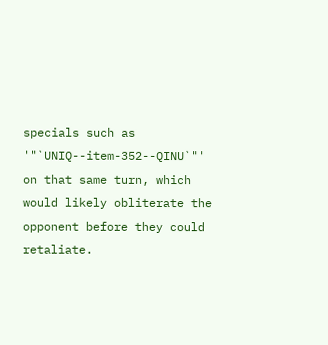specials such as '"`UNIQ--item-352--QINU`"' on that same turn, which would likely obliterate the opponent before they could retaliate.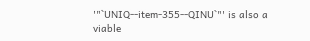'"`UNIQ--item-355--QINU`"' is also a viable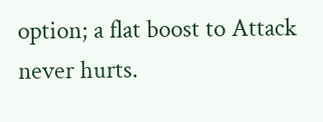option; a flat boost to Attack never hurts.